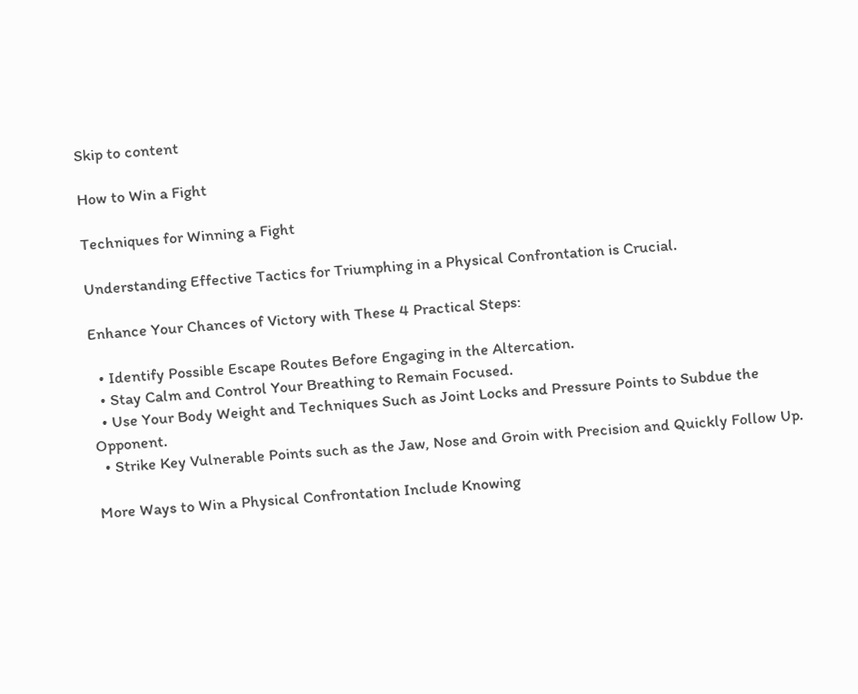Skip to content

How to Win a Fight

Techniques for Winning a Fight

Understanding Effective Tactics for Triumphing in a Physical Confrontation is Crucial.

Enhance Your Chances of Victory with These 4 Practical Steps:

  • Identify Possible Escape Routes Before Engaging in the Altercation.
  • Stay Calm and Control Your Breathing to Remain Focused.
  • Use Your Body Weight and Techniques Such as Joint Locks and Pressure Points to Subdue the Opponent.
  • Strike Key Vulnerable Points such as the Jaw, Nose and Groin with Precision and Quickly Follow Up.

More Ways to Win a Physical Confrontation Include Knowing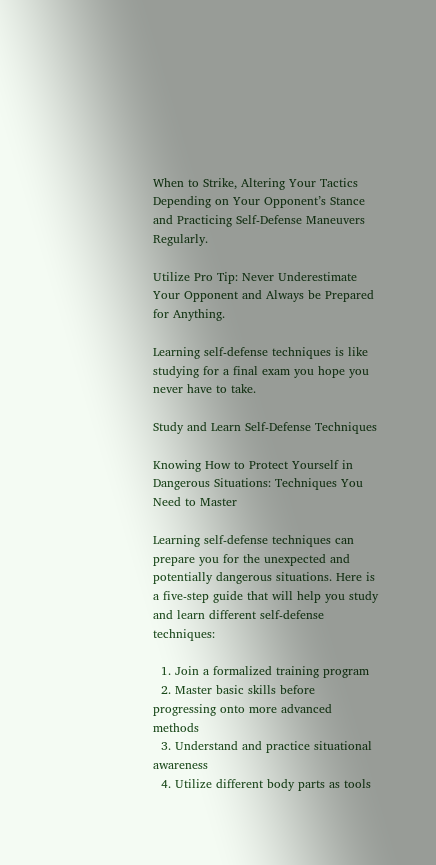When to Strike, Altering Your Tactics Depending on Your Opponent’s Stance and Practicing Self-Defense Maneuvers Regularly.

Utilize Pro Tip: Never Underestimate Your Opponent and Always be Prepared for Anything.

Learning self-defense techniques is like studying for a final exam you hope you never have to take.

Study and Learn Self-Defense Techniques

Knowing How to Protect Yourself in Dangerous Situations: Techniques You Need to Master

Learning self-defense techniques can prepare you for the unexpected and potentially dangerous situations. Here is a five-step guide that will help you study and learn different self-defense techniques:

  1. Join a formalized training program
  2. Master basic skills before progressing onto more advanced methods
  3. Understand and practice situational awareness
  4. Utilize different body parts as tools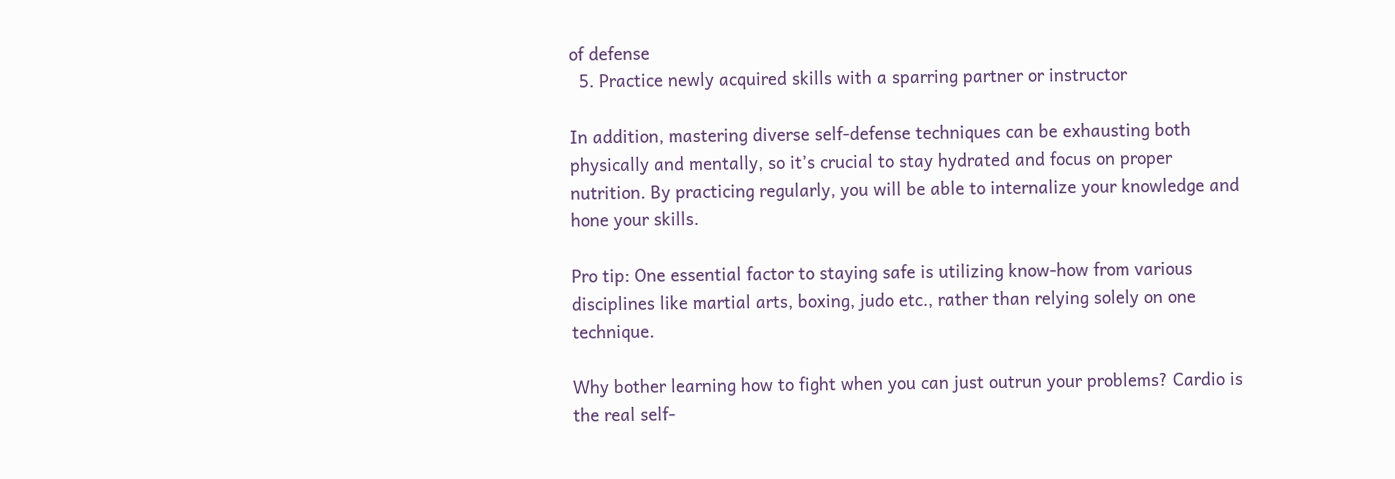of defense
  5. Practice newly acquired skills with a sparring partner or instructor

In addition, mastering diverse self-defense techniques can be exhausting both physically and mentally, so it’s crucial to stay hydrated and focus on proper nutrition. By practicing regularly, you will be able to internalize your knowledge and hone your skills.

Pro tip: One essential factor to staying safe is utilizing know-how from various disciplines like martial arts, boxing, judo etc., rather than relying solely on one technique.

Why bother learning how to fight when you can just outrun your problems? Cardio is the real self-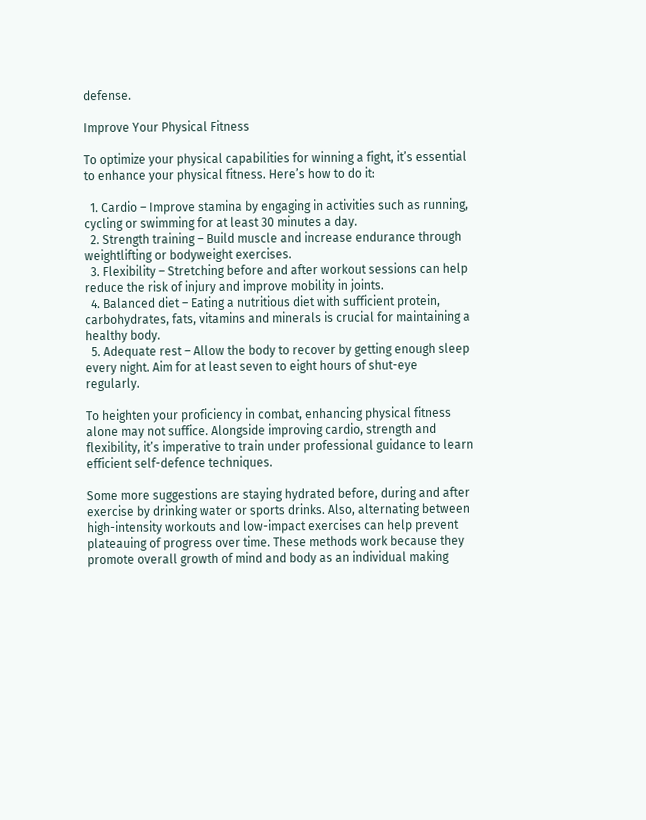defense.

Improve Your Physical Fitness

To optimize your physical capabilities for winning a fight, it’s essential to enhance your physical fitness. Here’s how to do it:

  1. Cardio – Improve stamina by engaging in activities such as running, cycling or swimming for at least 30 minutes a day.
  2. Strength training – Build muscle and increase endurance through weightlifting or bodyweight exercises.
  3. Flexibility – Stretching before and after workout sessions can help reduce the risk of injury and improve mobility in joints.
  4. Balanced diet – Eating a nutritious diet with sufficient protein, carbohydrates, fats, vitamins and minerals is crucial for maintaining a healthy body.
  5. Adequate rest – Allow the body to recover by getting enough sleep every night. Aim for at least seven to eight hours of shut-eye regularly.

To heighten your proficiency in combat, enhancing physical fitness alone may not suffice. Alongside improving cardio, strength and flexibility, it’s imperative to train under professional guidance to learn efficient self-defence techniques.

Some more suggestions are staying hydrated before, during and after exercise by drinking water or sports drinks. Also, alternating between high-intensity workouts and low-impact exercises can help prevent plateauing of progress over time. These methods work because they promote overall growth of mind and body as an individual making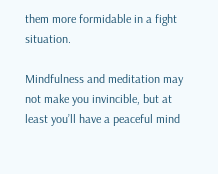them more formidable in a fight situation.

Mindfulness and meditation may not make you invincible, but at least you’ll have a peaceful mind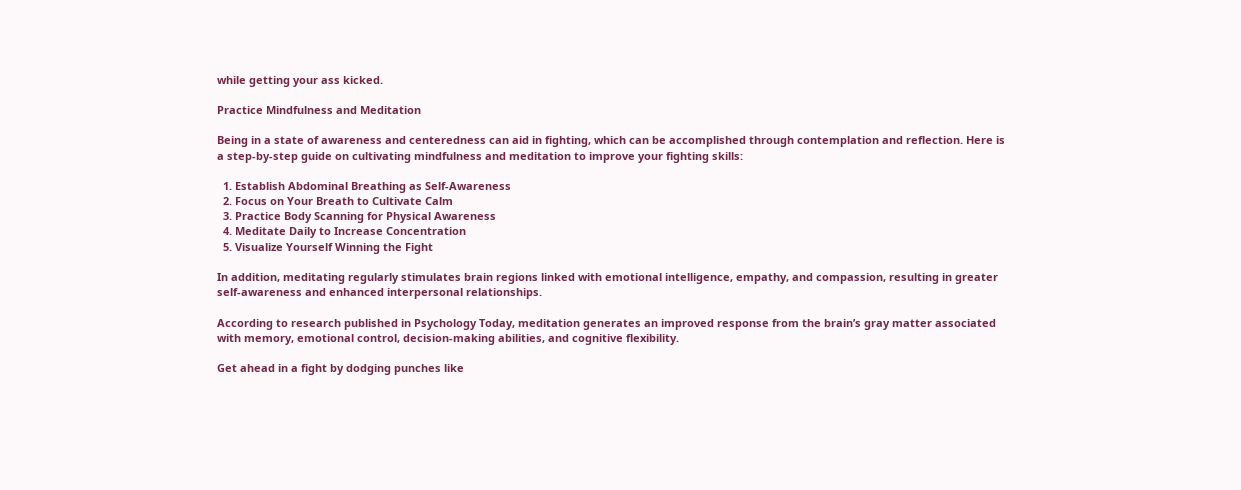while getting your ass kicked.

Practice Mindfulness and Meditation

Being in a state of awareness and centeredness can aid in fighting, which can be accomplished through contemplation and reflection. Here is a step-by-step guide on cultivating mindfulness and meditation to improve your fighting skills:

  1. Establish Abdominal Breathing as Self-Awareness
  2. Focus on Your Breath to Cultivate Calm
  3. Practice Body Scanning for Physical Awareness
  4. Meditate Daily to Increase Concentration
  5. Visualize Yourself Winning the Fight

In addition, meditating regularly stimulates brain regions linked with emotional intelligence, empathy, and compassion, resulting in greater self-awareness and enhanced interpersonal relationships.

According to research published in Psychology Today, meditation generates an improved response from the brain’s gray matter associated with memory, emotional control, decision-making abilities, and cognitive flexibility.

Get ahead in a fight by dodging punches like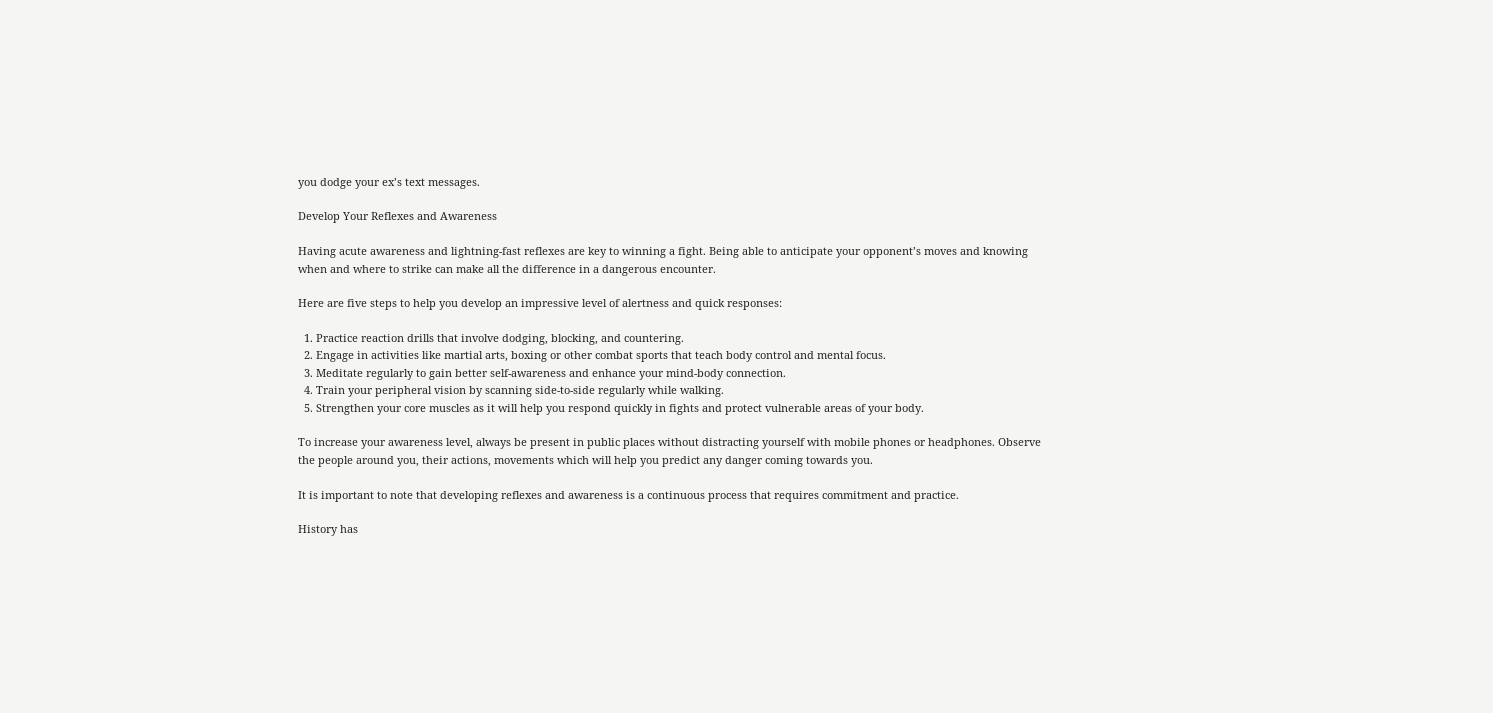you dodge your ex’s text messages.

Develop Your Reflexes and Awareness

Having acute awareness and lightning-fast reflexes are key to winning a fight. Being able to anticipate your opponent’s moves and knowing when and where to strike can make all the difference in a dangerous encounter.

Here are five steps to help you develop an impressive level of alertness and quick responses:

  1. Practice reaction drills that involve dodging, blocking, and countering.
  2. Engage in activities like martial arts, boxing or other combat sports that teach body control and mental focus.
  3. Meditate regularly to gain better self-awareness and enhance your mind-body connection.
  4. Train your peripheral vision by scanning side-to-side regularly while walking.
  5. Strengthen your core muscles as it will help you respond quickly in fights and protect vulnerable areas of your body.

To increase your awareness level, always be present in public places without distracting yourself with mobile phones or headphones. Observe the people around you, their actions, movements which will help you predict any danger coming towards you.

It is important to note that developing reflexes and awareness is a continuous process that requires commitment and practice.

History has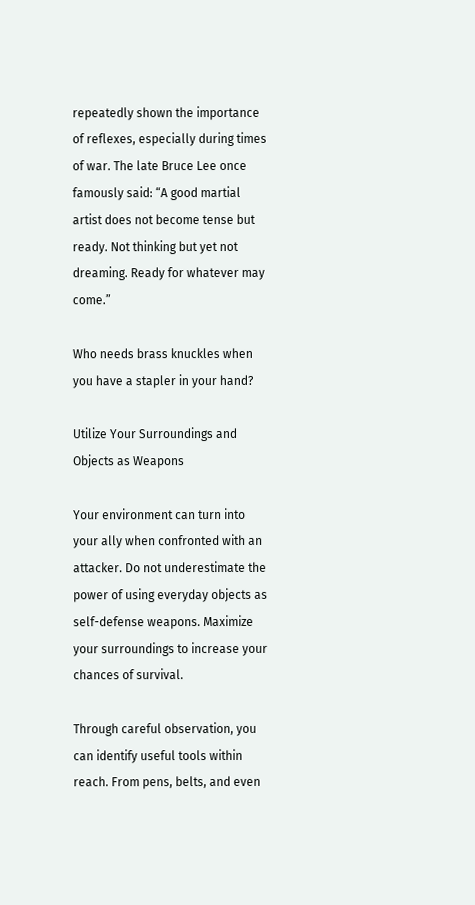repeatedly shown the importance of reflexes, especially during times of war. The late Bruce Lee once famously said: “A good martial artist does not become tense but ready. Not thinking but yet not dreaming. Ready for whatever may come.”

Who needs brass knuckles when you have a stapler in your hand?

Utilize Your Surroundings and Objects as Weapons

Your environment can turn into your ally when confronted with an attacker. Do not underestimate the power of using everyday objects as self-defense weapons. Maximize your surroundings to increase your chances of survival.

Through careful observation, you can identify useful tools within reach. From pens, belts, and even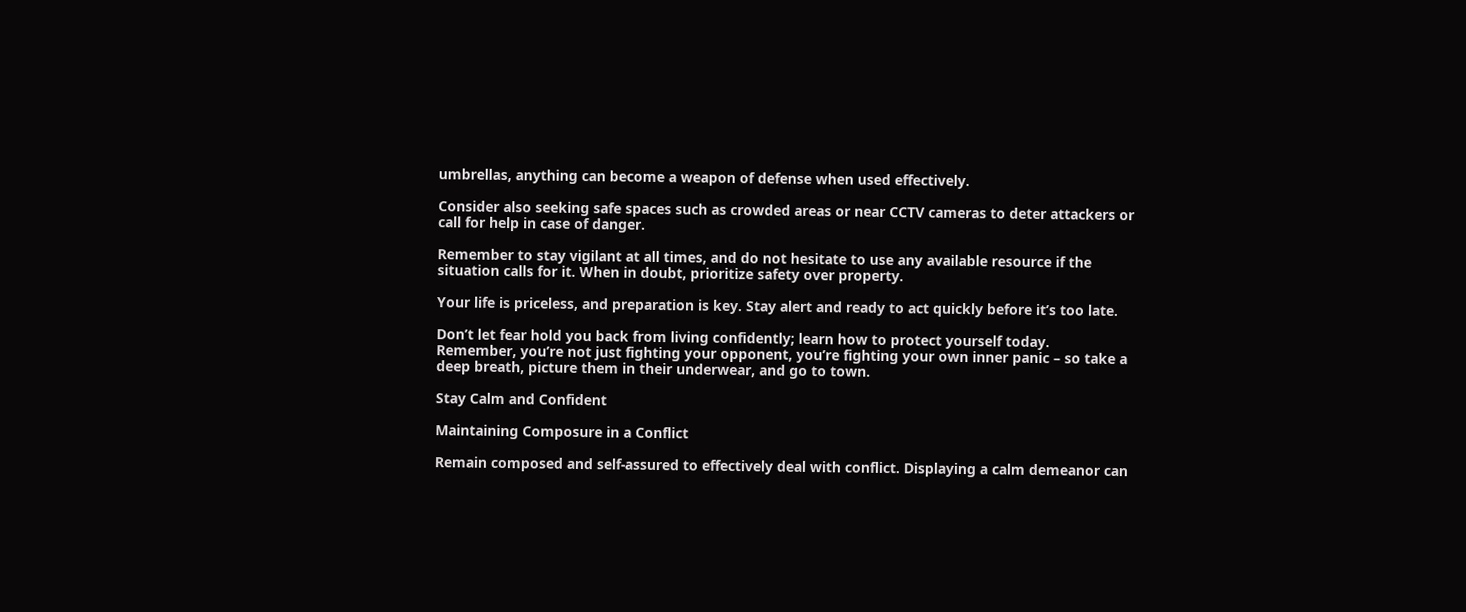umbrellas, anything can become a weapon of defense when used effectively.

Consider also seeking safe spaces such as crowded areas or near CCTV cameras to deter attackers or call for help in case of danger.

Remember to stay vigilant at all times, and do not hesitate to use any available resource if the situation calls for it. When in doubt, prioritize safety over property.

Your life is priceless, and preparation is key. Stay alert and ready to act quickly before it’s too late.

Don’t let fear hold you back from living confidently; learn how to protect yourself today.
Remember, you’re not just fighting your opponent, you’re fighting your own inner panic – so take a deep breath, picture them in their underwear, and go to town.

Stay Calm and Confident

Maintaining Composure in a Conflict

Remain composed and self-assured to effectively deal with conflict. Displaying a calm demeanor can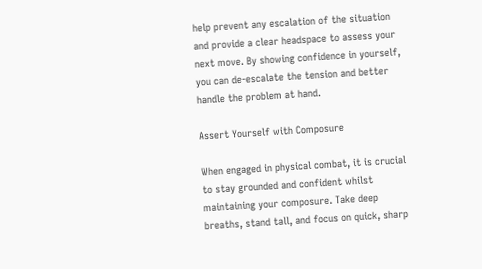help prevent any escalation of the situation and provide a clear headspace to assess your next move. By showing confidence in yourself, you can de-escalate the tension and better handle the problem at hand.

Assert Yourself with Composure

When engaged in physical combat, it is crucial to stay grounded and confident whilst maintaining your composure. Take deep breaths, stand tall, and focus on quick, sharp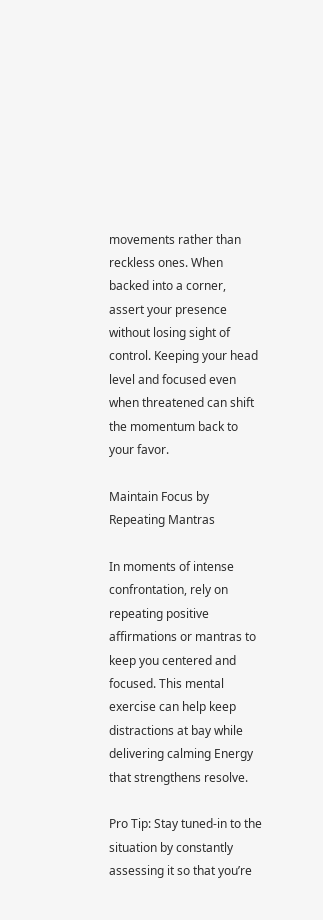movements rather than reckless ones. When backed into a corner, assert your presence without losing sight of control. Keeping your head level and focused even when threatened can shift the momentum back to your favor.

Maintain Focus by Repeating Mantras

In moments of intense confrontation, rely on repeating positive affirmations or mantras to keep you centered and focused. This mental exercise can help keep distractions at bay while delivering calming Energy that strengthens resolve.

Pro Tip: Stay tuned-in to the situation by constantly assessing it so that you’re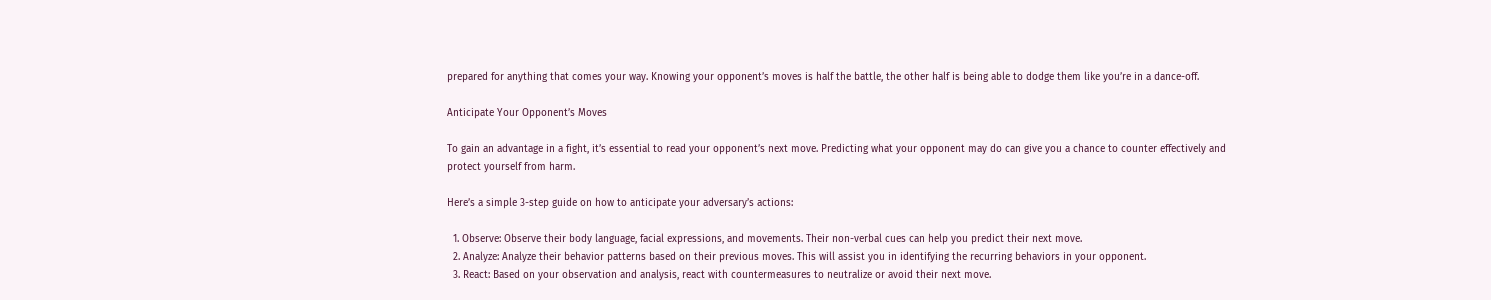prepared for anything that comes your way. Knowing your opponent’s moves is half the battle, the other half is being able to dodge them like you’re in a dance-off.

Anticipate Your Opponent’s Moves

To gain an advantage in a fight, it’s essential to read your opponent’s next move. Predicting what your opponent may do can give you a chance to counter effectively and protect yourself from harm.

Here’s a simple 3-step guide on how to anticipate your adversary’s actions:

  1. Observe: Observe their body language, facial expressions, and movements. Their non-verbal cues can help you predict their next move.
  2. Analyze: Analyze their behavior patterns based on their previous moves. This will assist you in identifying the recurring behaviors in your opponent.
  3. React: Based on your observation and analysis, react with countermeasures to neutralize or avoid their next move.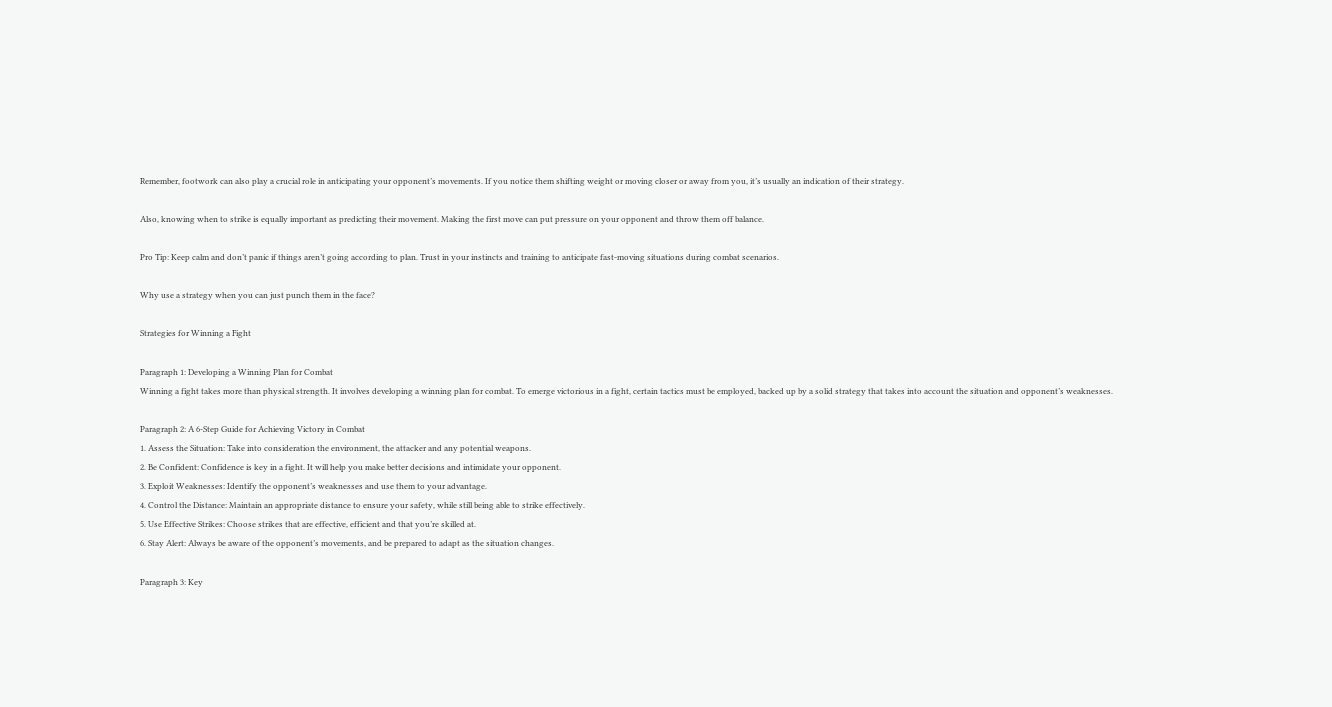Remember, footwork can also play a crucial role in anticipating your opponent’s movements. If you notice them shifting weight or moving closer or away from you, it’s usually an indication of their strategy.

Also, knowing when to strike is equally important as predicting their movement. Making the first move can put pressure on your opponent and throw them off balance.

Pro Tip: Keep calm and don’t panic if things aren’t going according to plan. Trust in your instincts and training to anticipate fast-moving situations during combat scenarios.

Why use a strategy when you can just punch them in the face?

Strategies for Winning a Fight

Paragraph 1: Developing a Winning Plan for Combat
Winning a fight takes more than physical strength. It involves developing a winning plan for combat. To emerge victorious in a fight, certain tactics must be employed, backed up by a solid strategy that takes into account the situation and opponent’s weaknesses.

Paragraph 2: A 6-Step Guide for Achieving Victory in Combat
1. Assess the Situation: Take into consideration the environment, the attacker and any potential weapons.
2. Be Confident: Confidence is key in a fight. It will help you make better decisions and intimidate your opponent.
3. Exploit Weaknesses: Identify the opponent’s weaknesses and use them to your advantage.
4. Control the Distance: Maintain an appropriate distance to ensure your safety, while still being able to strike effectively.
5. Use Effective Strikes: Choose strikes that are effective, efficient and that you’re skilled at.
6. Stay Alert: Always be aware of the opponent’s movements, and be prepared to adapt as the situation changes.

Paragraph 3: Key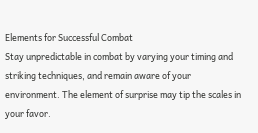Elements for Successful Combat
Stay unpredictable in combat by varying your timing and striking techniques, and remain aware of your environment. The element of surprise may tip the scales in your favor.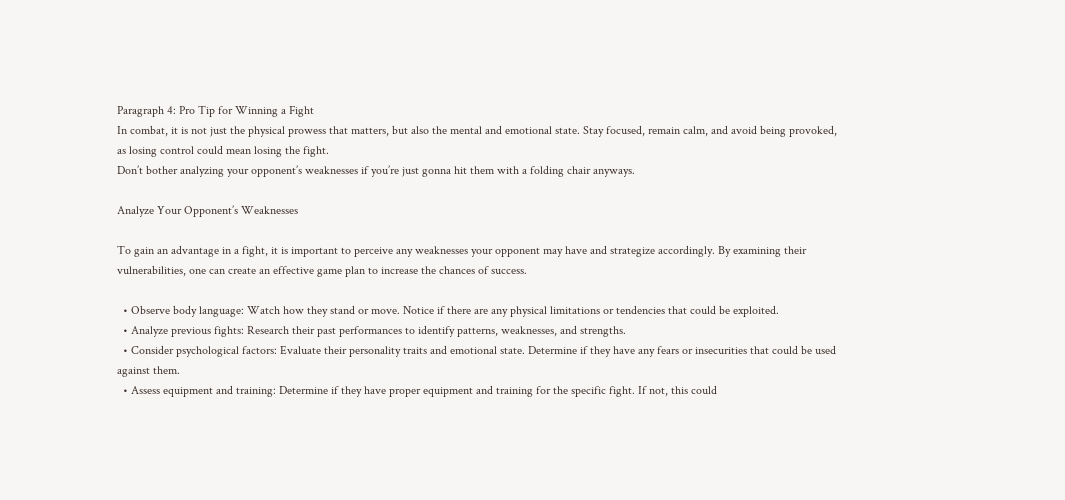Paragraph 4: Pro Tip for Winning a Fight
In combat, it is not just the physical prowess that matters, but also the mental and emotional state. Stay focused, remain calm, and avoid being provoked, as losing control could mean losing the fight.
Don’t bother analyzing your opponent’s weaknesses if you’re just gonna hit them with a folding chair anyways.

Analyze Your Opponent’s Weaknesses

To gain an advantage in a fight, it is important to perceive any weaknesses your opponent may have and strategize accordingly. By examining their vulnerabilities, one can create an effective game plan to increase the chances of success.

  • Observe body language: Watch how they stand or move. Notice if there are any physical limitations or tendencies that could be exploited.
  • Analyze previous fights: Research their past performances to identify patterns, weaknesses, and strengths.
  • Consider psychological factors: Evaluate their personality traits and emotional state. Determine if they have any fears or insecurities that could be used against them.
  • Assess equipment and training: Determine if they have proper equipment and training for the specific fight. If not, this could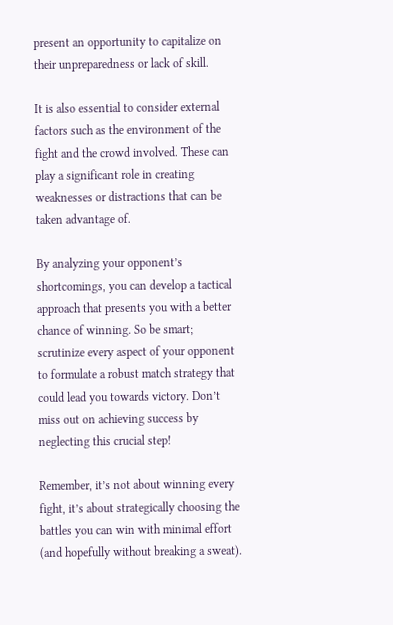present an opportunity to capitalize on their unpreparedness or lack of skill.

It is also essential to consider external factors such as the environment of the fight and the crowd involved. These can play a significant role in creating weaknesses or distractions that can be taken advantage of.

By analyzing your opponent’s shortcomings, you can develop a tactical approach that presents you with a better chance of winning. So be smart; scrutinize every aspect of your opponent to formulate a robust match strategy that could lead you towards victory. Don’t miss out on achieving success by neglecting this crucial step!

Remember, it’s not about winning every fight, it’s about strategically choosing the battles you can win with minimal effort (and hopefully without breaking a sweat).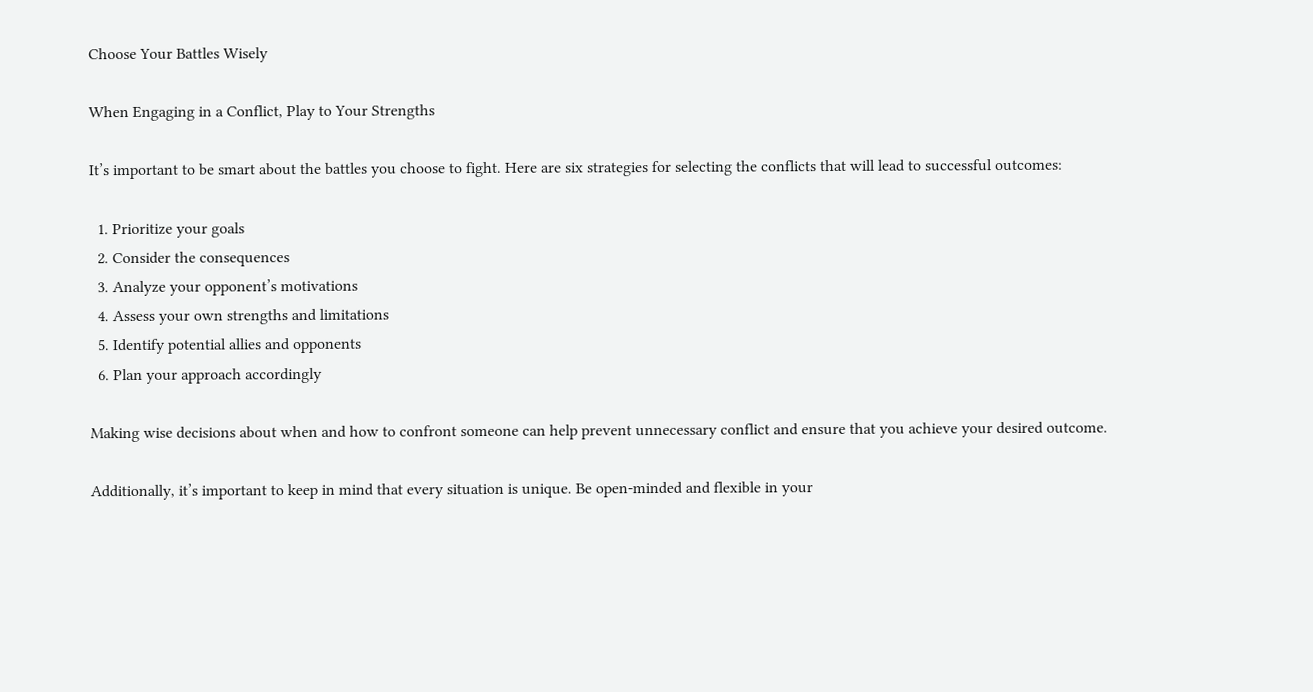Choose Your Battles Wisely

When Engaging in a Conflict, Play to Your Strengths

It’s important to be smart about the battles you choose to fight. Here are six strategies for selecting the conflicts that will lead to successful outcomes:

  1. Prioritize your goals
  2. Consider the consequences
  3. Analyze your opponent’s motivations
  4. Assess your own strengths and limitations
  5. Identify potential allies and opponents
  6. Plan your approach accordingly

Making wise decisions about when and how to confront someone can help prevent unnecessary conflict and ensure that you achieve your desired outcome.

Additionally, it’s important to keep in mind that every situation is unique. Be open-minded and flexible in your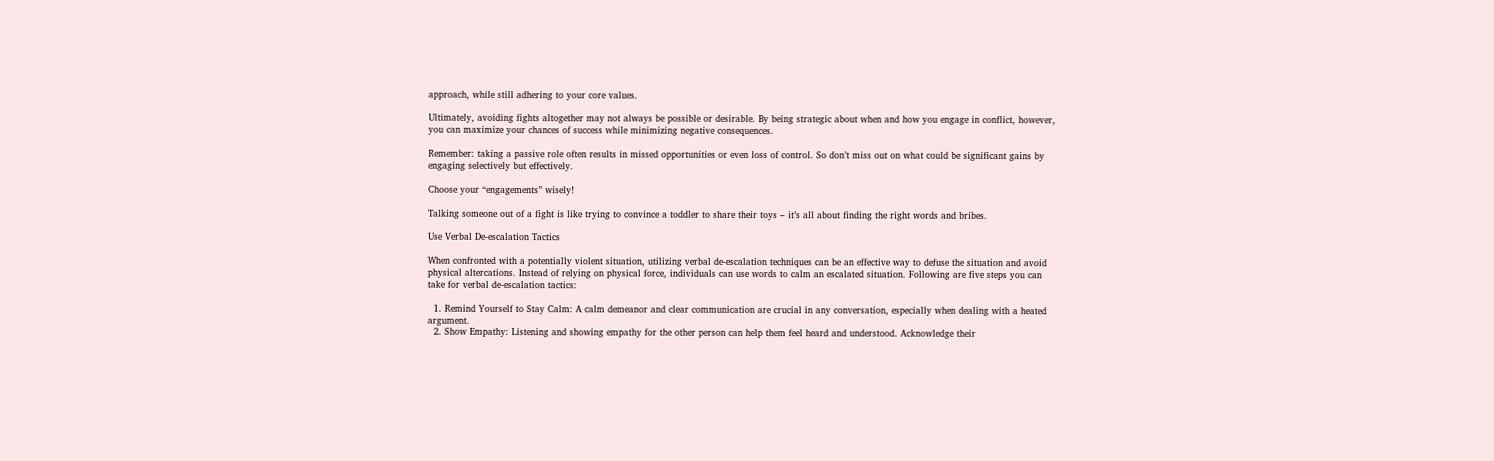approach, while still adhering to your core values.

Ultimately, avoiding fights altogether may not always be possible or desirable. By being strategic about when and how you engage in conflict, however, you can maximize your chances of success while minimizing negative consequences.

Remember: taking a passive role often results in missed opportunities or even loss of control. So don’t miss out on what could be significant gains by engaging selectively but effectively.

Choose your “engagements” wisely!

Talking someone out of a fight is like trying to convince a toddler to share their toys – it’s all about finding the right words and bribes.

Use Verbal De-escalation Tactics

When confronted with a potentially violent situation, utilizing verbal de-escalation techniques can be an effective way to defuse the situation and avoid physical altercations. Instead of relying on physical force, individuals can use words to calm an escalated situation. Following are five steps you can take for verbal de-escalation tactics:

  1. Remind Yourself to Stay Calm: A calm demeanor and clear communication are crucial in any conversation, especially when dealing with a heated argument.
  2. Show Empathy: Listening and showing empathy for the other person can help them feel heard and understood. Acknowledge their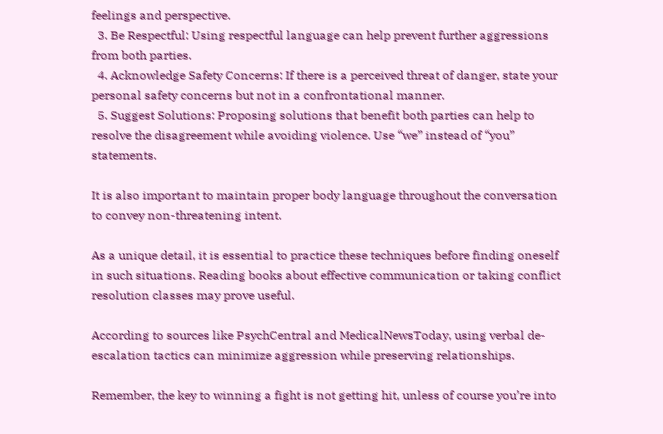feelings and perspective.
  3. Be Respectful: Using respectful language can help prevent further aggressions from both parties.
  4. Acknowledge Safety Concerns: If there is a perceived threat of danger, state your personal safety concerns but not in a confrontational manner.
  5. Suggest Solutions: Proposing solutions that benefit both parties can help to resolve the disagreement while avoiding violence. Use “we” instead of “you” statements.

It is also important to maintain proper body language throughout the conversation to convey non-threatening intent.

As a unique detail, it is essential to practice these techniques before finding oneself in such situations. Reading books about effective communication or taking conflict resolution classes may prove useful.

According to sources like PsychCentral and MedicalNewsToday, using verbal de-escalation tactics can minimize aggression while preserving relationships.

Remember, the key to winning a fight is not getting hit, unless of course you’re into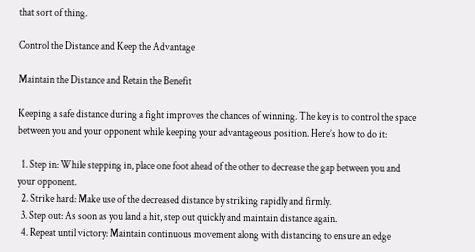that sort of thing.

Control the Distance and Keep the Advantage

Maintain the Distance and Retain the Benefit

Keeping a safe distance during a fight improves the chances of winning. The key is to control the space between you and your opponent while keeping your advantageous position. Here’s how to do it:

  1. Step in: While stepping in, place one foot ahead of the other to decrease the gap between you and your opponent.
  2. Strike hard: Make use of the decreased distance by striking rapidly and firmly.
  3. Step out: As soon as you land a hit, step out quickly and maintain distance again.
  4. Repeat until victory: Maintain continuous movement along with distancing to ensure an edge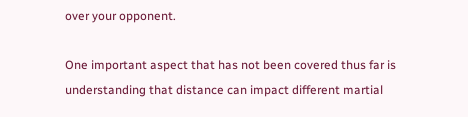over your opponent.

One important aspect that has not been covered thus far is understanding that distance can impact different martial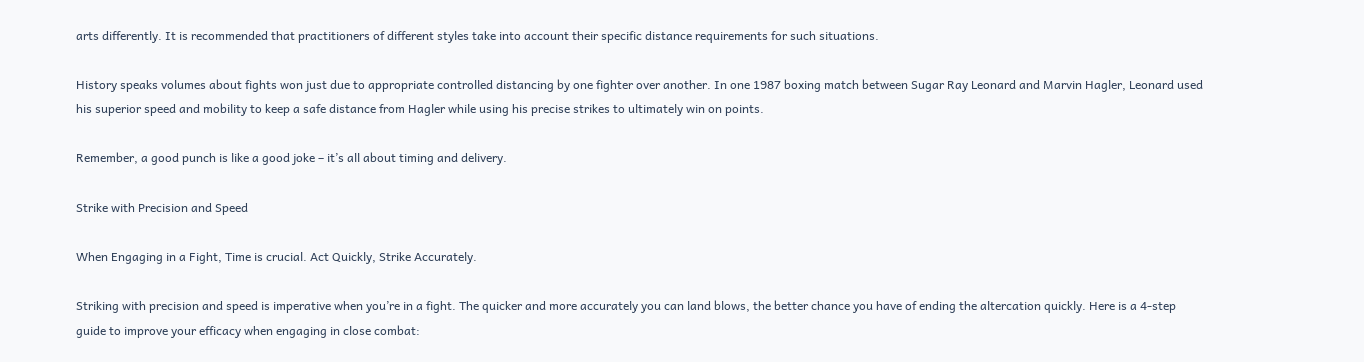arts differently. It is recommended that practitioners of different styles take into account their specific distance requirements for such situations.

History speaks volumes about fights won just due to appropriate controlled distancing by one fighter over another. In one 1987 boxing match between Sugar Ray Leonard and Marvin Hagler, Leonard used his superior speed and mobility to keep a safe distance from Hagler while using his precise strikes to ultimately win on points.

Remember, a good punch is like a good joke – it’s all about timing and delivery.

Strike with Precision and Speed

When Engaging in a Fight, Time is crucial. Act Quickly, Strike Accurately.

Striking with precision and speed is imperative when you’re in a fight. The quicker and more accurately you can land blows, the better chance you have of ending the altercation quickly. Here is a 4-step guide to improve your efficacy when engaging in close combat: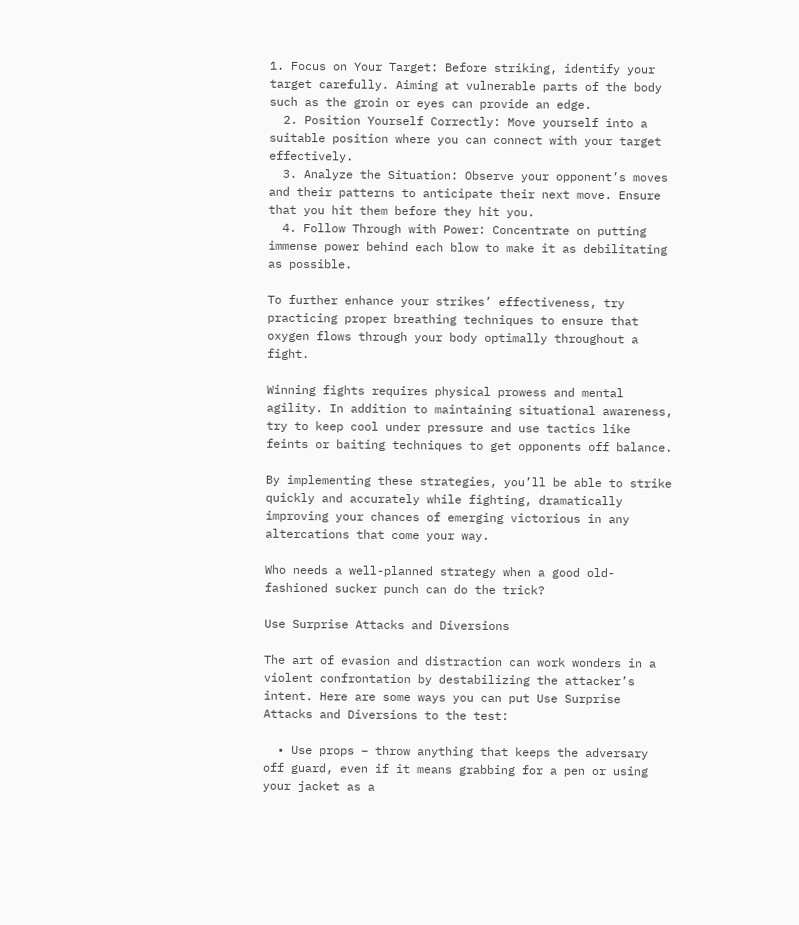1. Focus on Your Target: Before striking, identify your target carefully. Aiming at vulnerable parts of the body such as the groin or eyes can provide an edge.
  2. Position Yourself Correctly: Move yourself into a suitable position where you can connect with your target effectively.
  3. Analyze the Situation: Observe your opponent’s moves and their patterns to anticipate their next move. Ensure that you hit them before they hit you.
  4. Follow Through with Power: Concentrate on putting immense power behind each blow to make it as debilitating as possible.

To further enhance your strikes’ effectiveness, try practicing proper breathing techniques to ensure that oxygen flows through your body optimally throughout a fight.

Winning fights requires physical prowess and mental agility. In addition to maintaining situational awareness, try to keep cool under pressure and use tactics like feints or baiting techniques to get opponents off balance.

By implementing these strategies, you’ll be able to strike quickly and accurately while fighting, dramatically improving your chances of emerging victorious in any altercations that come your way.

Who needs a well-planned strategy when a good old-fashioned sucker punch can do the trick?

Use Surprise Attacks and Diversions

The art of evasion and distraction can work wonders in a violent confrontation by destabilizing the attacker’s intent. Here are some ways you can put Use Surprise Attacks and Diversions to the test:

  • Use props – throw anything that keeps the adversary off guard, even if it means grabbing for a pen or using your jacket as a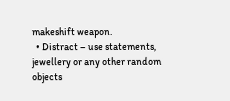makeshift weapon.
  • Distract – use statements, jewellery or any other random objects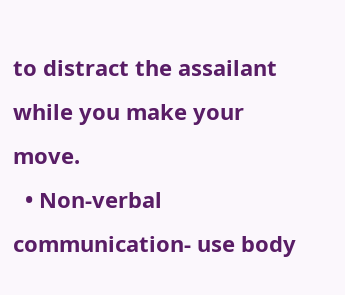to distract the assailant while you make your move.
  • Non-verbal communication- use body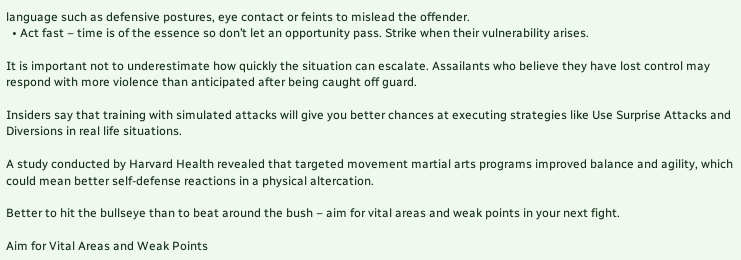language such as defensive postures, eye contact or feints to mislead the offender.
  • Act fast – time is of the essence so don’t let an opportunity pass. Strike when their vulnerability arises.

It is important not to underestimate how quickly the situation can escalate. Assailants who believe they have lost control may respond with more violence than anticipated after being caught off guard.

Insiders say that training with simulated attacks will give you better chances at executing strategies like Use Surprise Attacks and Diversions in real life situations.

A study conducted by Harvard Health revealed that targeted movement martial arts programs improved balance and agility, which could mean better self-defense reactions in a physical altercation.

Better to hit the bullseye than to beat around the bush – aim for vital areas and weak points in your next fight.

Aim for Vital Areas and Weak Points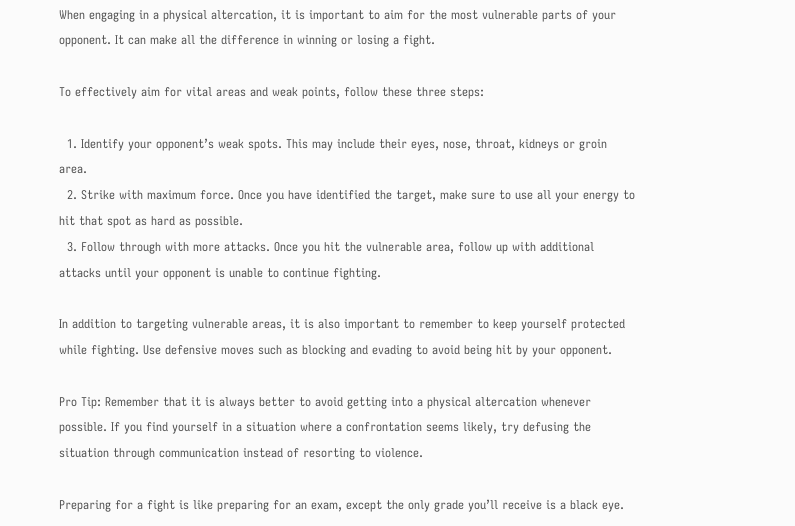When engaging in a physical altercation, it is important to aim for the most vulnerable parts of your opponent. It can make all the difference in winning or losing a fight.

To effectively aim for vital areas and weak points, follow these three steps:

  1. Identify your opponent’s weak spots. This may include their eyes, nose, throat, kidneys or groin area.
  2. Strike with maximum force. Once you have identified the target, make sure to use all your energy to hit that spot as hard as possible.
  3. Follow through with more attacks. Once you hit the vulnerable area, follow up with additional attacks until your opponent is unable to continue fighting.

In addition to targeting vulnerable areas, it is also important to remember to keep yourself protected while fighting. Use defensive moves such as blocking and evading to avoid being hit by your opponent.

Pro Tip: Remember that it is always better to avoid getting into a physical altercation whenever possible. If you find yourself in a situation where a confrontation seems likely, try defusing the situation through communication instead of resorting to violence.

Preparing for a fight is like preparing for an exam, except the only grade you’ll receive is a black eye.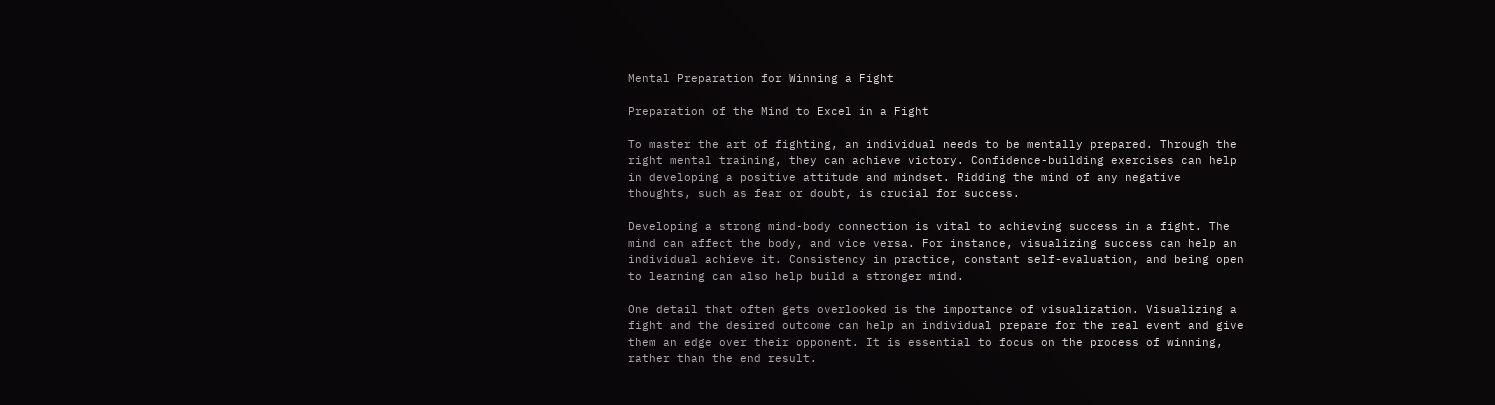Mental Preparation for Winning a Fight

Preparation of the Mind to Excel in a Fight

To master the art of fighting, an individual needs to be mentally prepared. Through the right mental training, they can achieve victory. Confidence-building exercises can help in developing a positive attitude and mindset. Ridding the mind of any negative thoughts, such as fear or doubt, is crucial for success.

Developing a strong mind-body connection is vital to achieving success in a fight. The mind can affect the body, and vice versa. For instance, visualizing success can help an individual achieve it. Consistency in practice, constant self-evaluation, and being open to learning can also help build a stronger mind.

One detail that often gets overlooked is the importance of visualization. Visualizing a fight and the desired outcome can help an individual prepare for the real event and give them an edge over their opponent. It is essential to focus on the process of winning, rather than the end result.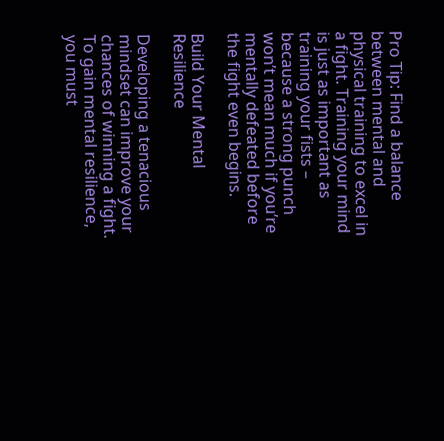Pro Tip: Find a balance between mental and physical training to excel in a fight. Training your mind is just as important as training your fists – because a strong punch won’t mean much if you’re mentally defeated before the fight even begins.

Build Your Mental Resilience

Developing a tenacious mindset can improve your chances of winning a fight. To gain mental resilience, you must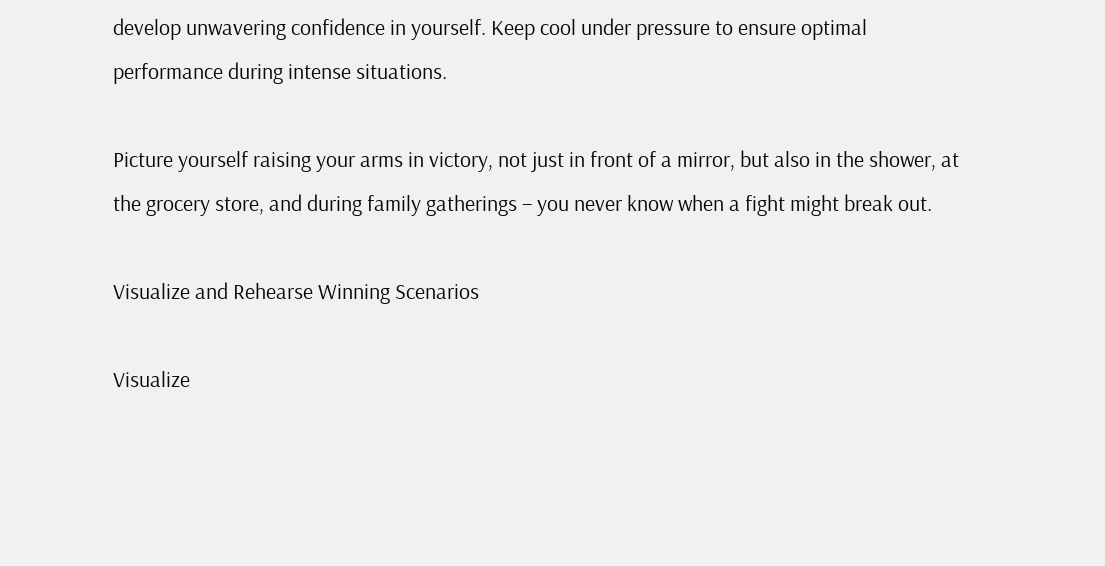develop unwavering confidence in yourself. Keep cool under pressure to ensure optimal performance during intense situations.

Picture yourself raising your arms in victory, not just in front of a mirror, but also in the shower, at the grocery store, and during family gatherings – you never know when a fight might break out.

Visualize and Rehearse Winning Scenarios

Visualize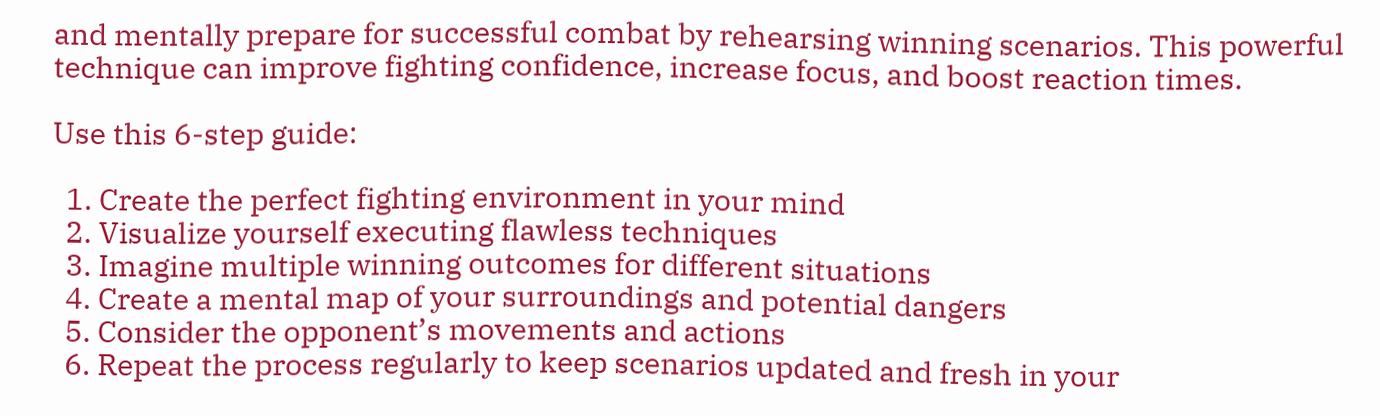and mentally prepare for successful combat by rehearsing winning scenarios. This powerful technique can improve fighting confidence, increase focus, and boost reaction times.

Use this 6-step guide:

  1. Create the perfect fighting environment in your mind
  2. Visualize yourself executing flawless techniques
  3. Imagine multiple winning outcomes for different situations
  4. Create a mental map of your surroundings and potential dangers
  5. Consider the opponent’s movements and actions
  6. Repeat the process regularly to keep scenarios updated and fresh in your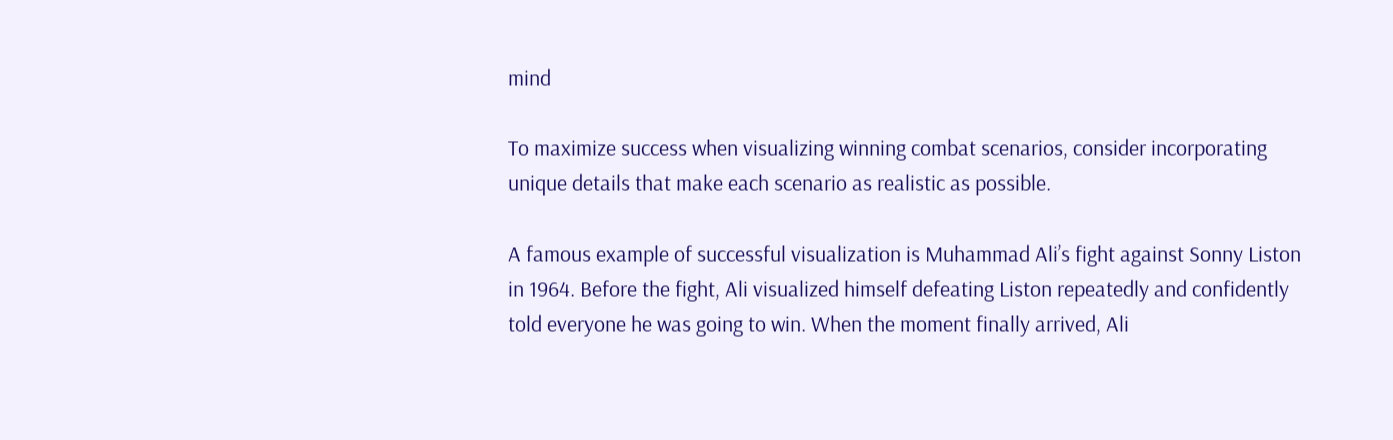mind

To maximize success when visualizing winning combat scenarios, consider incorporating unique details that make each scenario as realistic as possible.

A famous example of successful visualization is Muhammad Ali’s fight against Sonny Liston in 1964. Before the fight, Ali visualized himself defeating Liston repeatedly and confidently told everyone he was going to win. When the moment finally arrived, Ali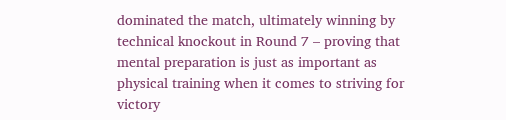dominated the match, ultimately winning by technical knockout in Round 7 – proving that mental preparation is just as important as physical training when it comes to striving for victory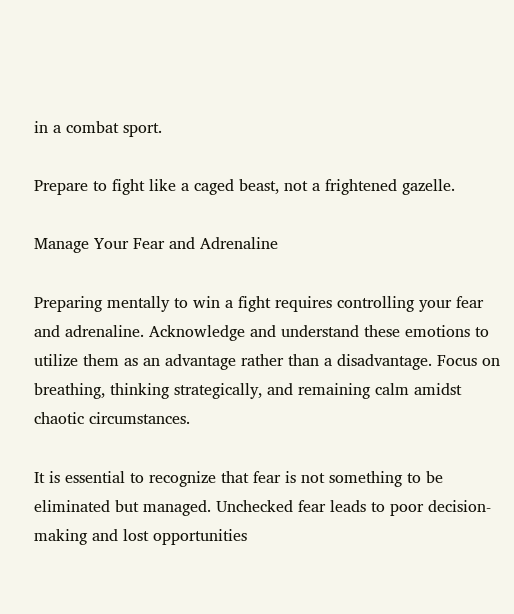in a combat sport.

Prepare to fight like a caged beast, not a frightened gazelle.

Manage Your Fear and Adrenaline

Preparing mentally to win a fight requires controlling your fear and adrenaline. Acknowledge and understand these emotions to utilize them as an advantage rather than a disadvantage. Focus on breathing, thinking strategically, and remaining calm amidst chaotic circumstances.

It is essential to recognize that fear is not something to be eliminated but managed. Unchecked fear leads to poor decision-making and lost opportunities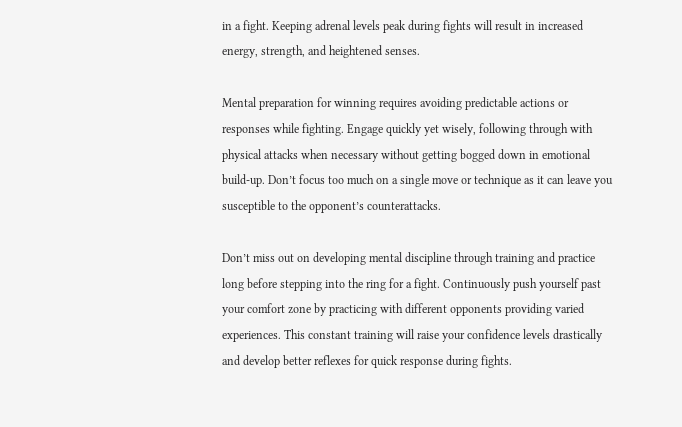in a fight. Keeping adrenal levels peak during fights will result in increased energy, strength, and heightened senses.

Mental preparation for winning requires avoiding predictable actions or responses while fighting. Engage quickly yet wisely, following through with physical attacks when necessary without getting bogged down in emotional build-up. Don’t focus too much on a single move or technique as it can leave you susceptible to the opponent’s counterattacks.

Don’t miss out on developing mental discipline through training and practice long before stepping into the ring for a fight. Continuously push yourself past your comfort zone by practicing with different opponents providing varied experiences. This constant training will raise your confidence levels drastically and develop better reflexes for quick response during fights.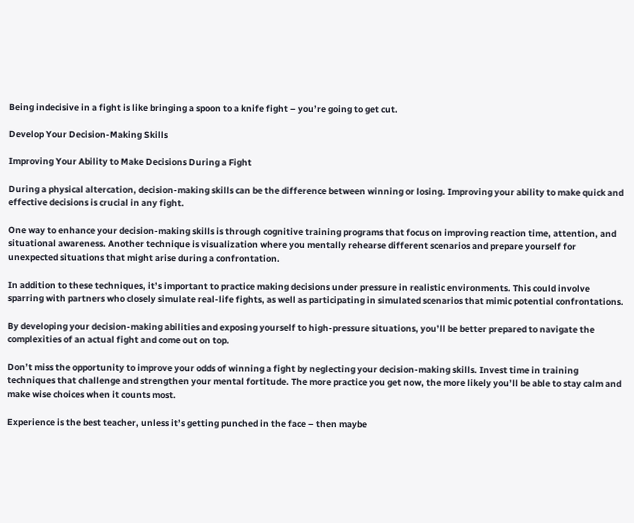Being indecisive in a fight is like bringing a spoon to a knife fight – you’re going to get cut.

Develop Your Decision-Making Skills

Improving Your Ability to Make Decisions During a Fight

During a physical altercation, decision-making skills can be the difference between winning or losing. Improving your ability to make quick and effective decisions is crucial in any fight.

One way to enhance your decision-making skills is through cognitive training programs that focus on improving reaction time, attention, and situational awareness. Another technique is visualization where you mentally rehearse different scenarios and prepare yourself for unexpected situations that might arise during a confrontation.

In addition to these techniques, it’s important to practice making decisions under pressure in realistic environments. This could involve sparring with partners who closely simulate real-life fights, as well as participating in simulated scenarios that mimic potential confrontations.

By developing your decision-making abilities and exposing yourself to high-pressure situations, you’ll be better prepared to navigate the complexities of an actual fight and come out on top.

Don’t miss the opportunity to improve your odds of winning a fight by neglecting your decision-making skills. Invest time in training techniques that challenge and strengthen your mental fortitude. The more practice you get now, the more likely you’ll be able to stay calm and make wise choices when it counts most.

Experience is the best teacher, unless it’s getting punched in the face – then maybe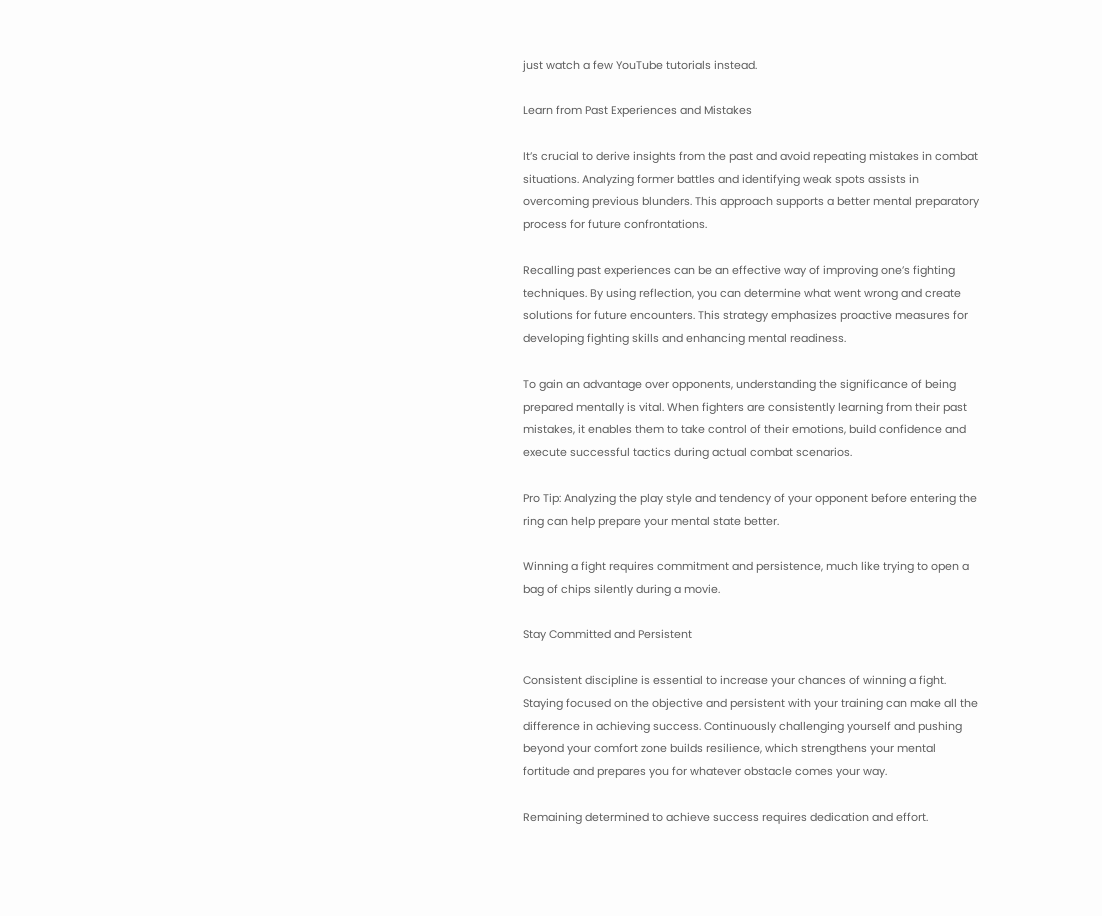just watch a few YouTube tutorials instead.

Learn from Past Experiences and Mistakes

It’s crucial to derive insights from the past and avoid repeating mistakes in combat situations. Analyzing former battles and identifying weak spots assists in overcoming previous blunders. This approach supports a better mental preparatory process for future confrontations.

Recalling past experiences can be an effective way of improving one’s fighting techniques. By using reflection, you can determine what went wrong and create solutions for future encounters. This strategy emphasizes proactive measures for developing fighting skills and enhancing mental readiness.

To gain an advantage over opponents, understanding the significance of being prepared mentally is vital. When fighters are consistently learning from their past mistakes, it enables them to take control of their emotions, build confidence and execute successful tactics during actual combat scenarios.

Pro Tip: Analyzing the play style and tendency of your opponent before entering the ring can help prepare your mental state better.

Winning a fight requires commitment and persistence, much like trying to open a bag of chips silently during a movie.

Stay Committed and Persistent

Consistent discipline is essential to increase your chances of winning a fight. Staying focused on the objective and persistent with your training can make all the difference in achieving success. Continuously challenging yourself and pushing beyond your comfort zone builds resilience, which strengthens your mental fortitude and prepares you for whatever obstacle comes your way.

Remaining determined to achieve success requires dedication and effort.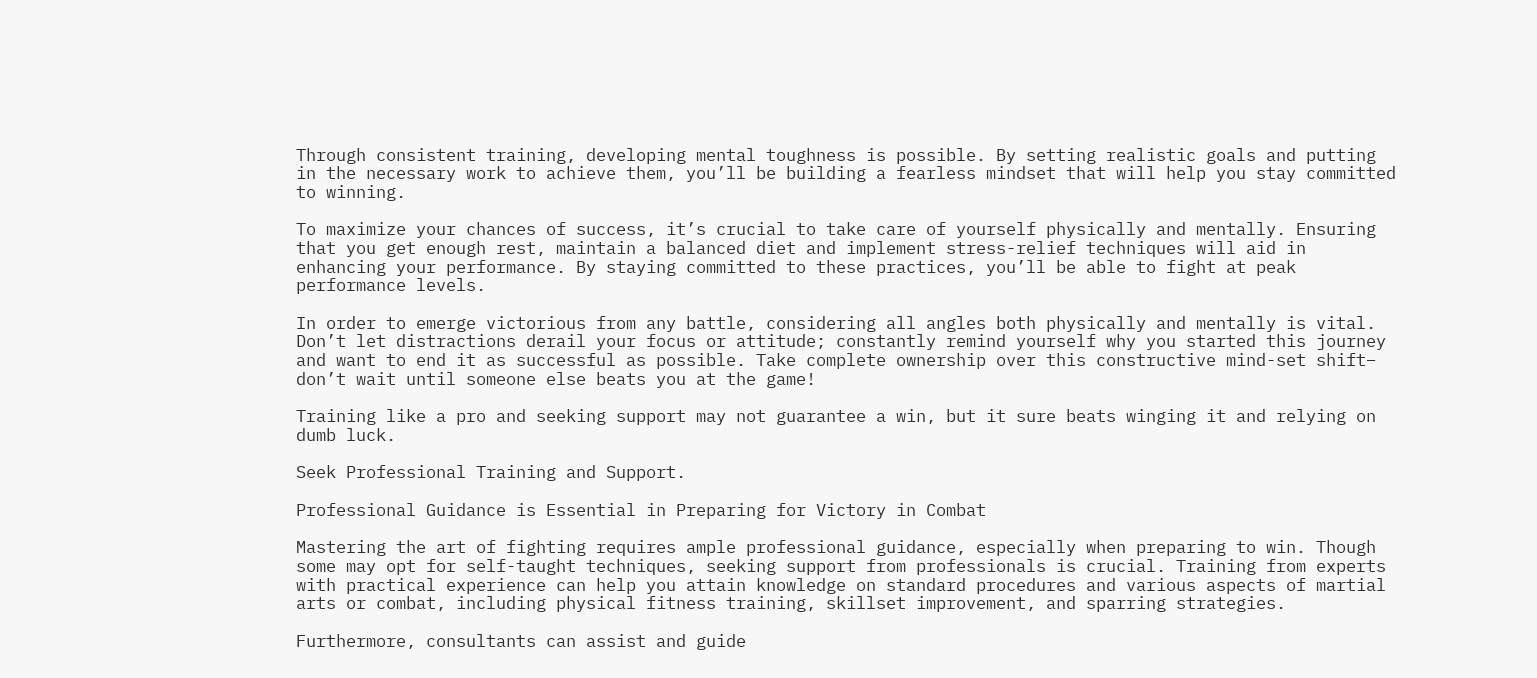Through consistent training, developing mental toughness is possible. By setting realistic goals and putting in the necessary work to achieve them, you’ll be building a fearless mindset that will help you stay committed to winning.

To maximize your chances of success, it’s crucial to take care of yourself physically and mentally. Ensuring that you get enough rest, maintain a balanced diet and implement stress-relief techniques will aid in enhancing your performance. By staying committed to these practices, you’ll be able to fight at peak performance levels.

In order to emerge victorious from any battle, considering all angles both physically and mentally is vital. Don’t let distractions derail your focus or attitude; constantly remind yourself why you started this journey and want to end it as successful as possible. Take complete ownership over this constructive mind-set shift– don’t wait until someone else beats you at the game!

Training like a pro and seeking support may not guarantee a win, but it sure beats winging it and relying on dumb luck.

Seek Professional Training and Support.

Professional Guidance is Essential in Preparing for Victory in Combat

Mastering the art of fighting requires ample professional guidance, especially when preparing to win. Though some may opt for self-taught techniques, seeking support from professionals is crucial. Training from experts with practical experience can help you attain knowledge on standard procedures and various aspects of martial arts or combat, including physical fitness training, skillset improvement, and sparring strategies.

Furthermore, consultants can assist and guide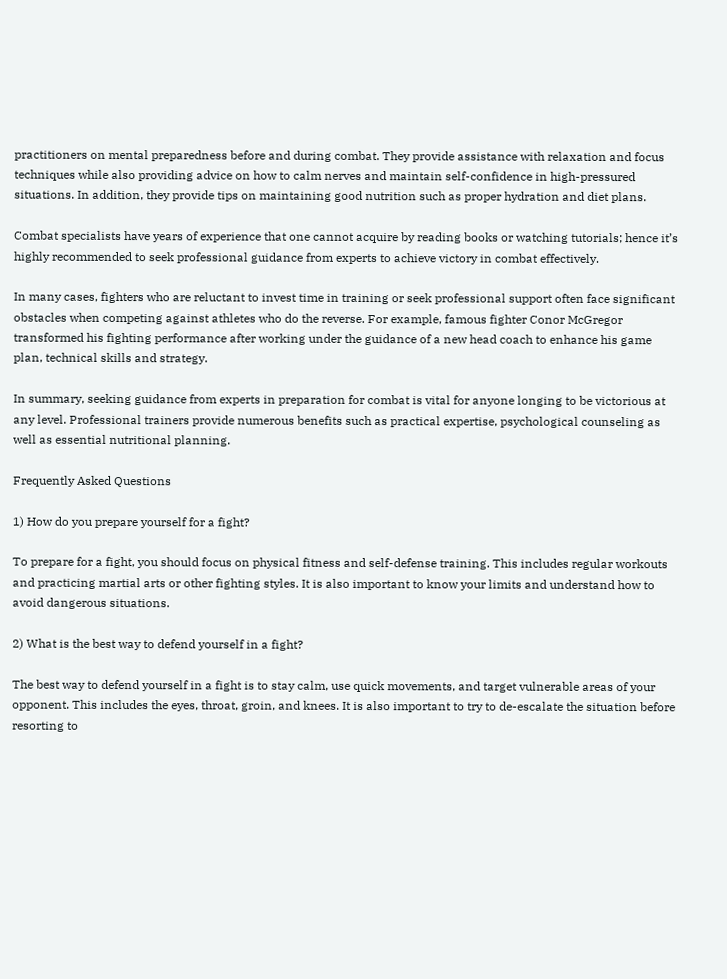practitioners on mental preparedness before and during combat. They provide assistance with relaxation and focus techniques while also providing advice on how to calm nerves and maintain self-confidence in high-pressured situations. In addition, they provide tips on maintaining good nutrition such as proper hydration and diet plans.

Combat specialists have years of experience that one cannot acquire by reading books or watching tutorials; hence it’s highly recommended to seek professional guidance from experts to achieve victory in combat effectively.

In many cases, fighters who are reluctant to invest time in training or seek professional support often face significant obstacles when competing against athletes who do the reverse. For example, famous fighter Conor McGregor transformed his fighting performance after working under the guidance of a new head coach to enhance his game plan, technical skills and strategy.

In summary, seeking guidance from experts in preparation for combat is vital for anyone longing to be victorious at any level. Professional trainers provide numerous benefits such as practical expertise, psychological counseling as well as essential nutritional planning.

Frequently Asked Questions

1) How do you prepare yourself for a fight?

To prepare for a fight, you should focus on physical fitness and self-defense training. This includes regular workouts and practicing martial arts or other fighting styles. It is also important to know your limits and understand how to avoid dangerous situations.

2) What is the best way to defend yourself in a fight?

The best way to defend yourself in a fight is to stay calm, use quick movements, and target vulnerable areas of your opponent. This includes the eyes, throat, groin, and knees. It is also important to try to de-escalate the situation before resorting to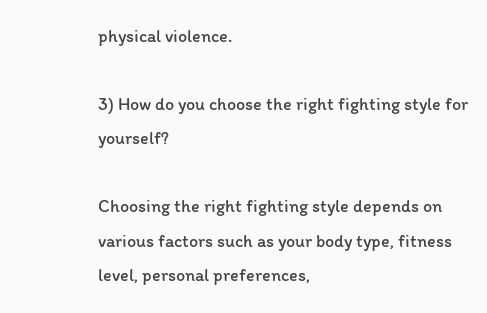physical violence.

3) How do you choose the right fighting style for yourself?

Choosing the right fighting style depends on various factors such as your body type, fitness level, personal preferences,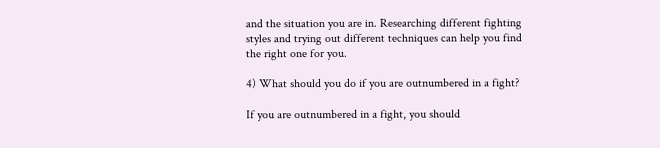and the situation you are in. Researching different fighting styles and trying out different techniques can help you find the right one for you.

4) What should you do if you are outnumbered in a fight?

If you are outnumbered in a fight, you should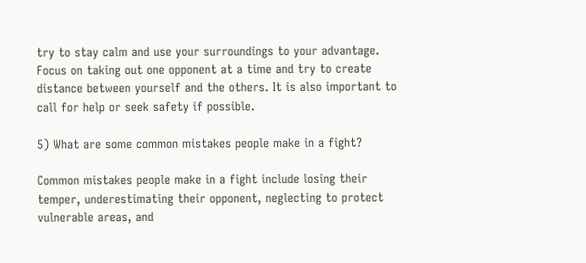try to stay calm and use your surroundings to your advantage. Focus on taking out one opponent at a time and try to create distance between yourself and the others. It is also important to call for help or seek safety if possible.

5) What are some common mistakes people make in a fight?

Common mistakes people make in a fight include losing their temper, underestimating their opponent, neglecting to protect vulnerable areas, and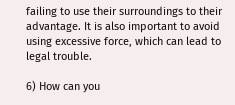failing to use their surroundings to their advantage. It is also important to avoid using excessive force, which can lead to legal trouble.

6) How can you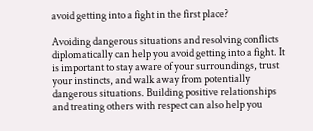avoid getting into a fight in the first place?

Avoiding dangerous situations and resolving conflicts diplomatically can help you avoid getting into a fight. It is important to stay aware of your surroundings, trust your instincts, and walk away from potentially dangerous situations. Building positive relationships and treating others with respect can also help you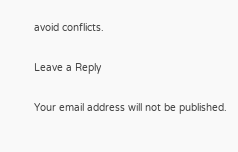avoid conflicts.

Leave a Reply

Your email address will not be published.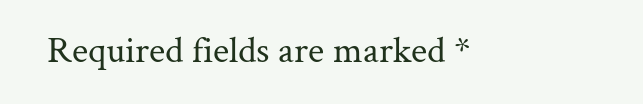Required fields are marked *